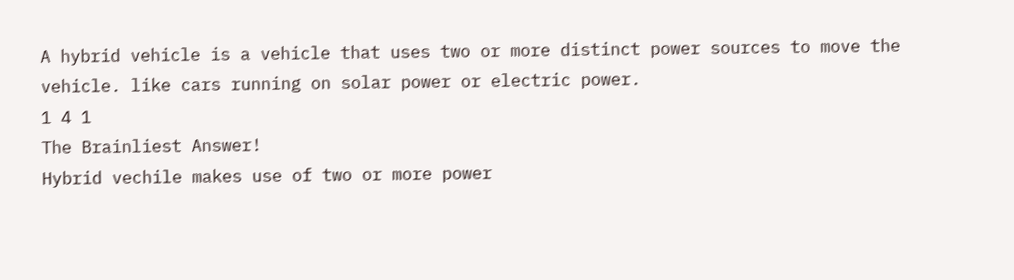A hybrid vehicle is a vehicle that uses two or more distinct power sources to move the vehicle. like cars running on solar power or electric power.
1 4 1
The Brainliest Answer!
Hybrid vechile makes use of two or more power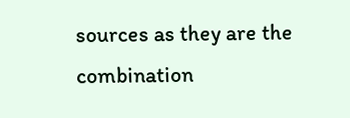sources as they are the combination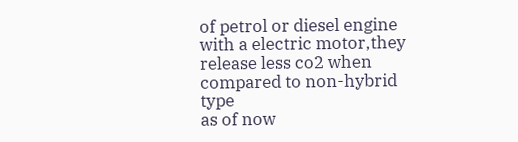of petrol or diesel engine with a electric motor,they release less co2 when compared to non-hybrid type
as of now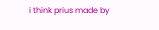i think prius made by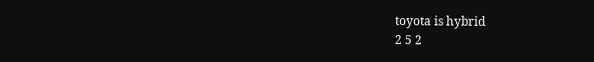toyota is hybrid
2 5 2